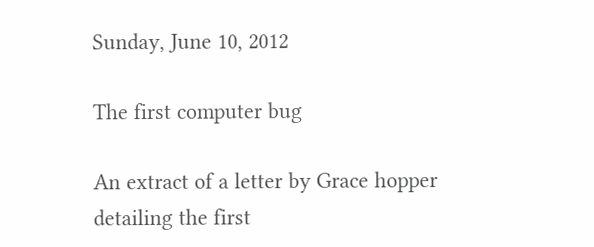Sunday, June 10, 2012

The first computer bug

An extract of a letter by Grace hopper detailing the first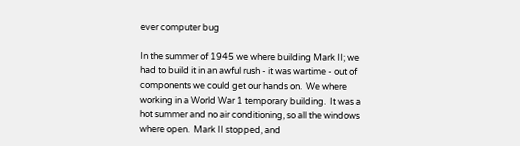ever computer bug

In the summer of 1945 we where building Mark II; we had to build it in an awful rush - it was wartime - out of components we could get our hands on.  We where working in a World War 1 temporary building.  It was a hot summer and no air conditioning, so all the windows where open.  Mark II stopped, and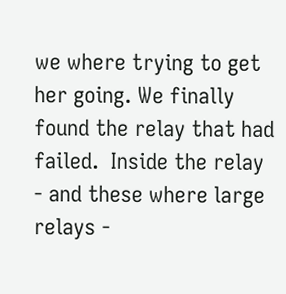we where trying to get her going. We finally found the relay that had failed.  Inside the relay - and these where large relays -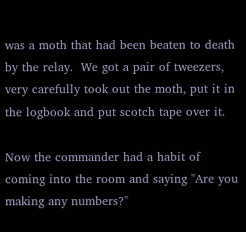was a moth that had been beaten to death by the relay.  We got a pair of tweezers, very carefully took out the moth, put it in the logbook and put scotch tape over it.

Now the commander had a habit of coming into the room and saying "Are you making any numbers?"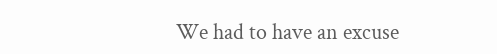We had to have an excuse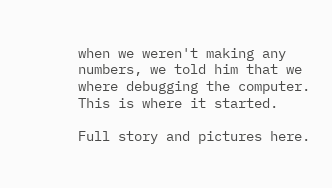when we weren't making any numbers, we told him that we where debugging the computer.  This is where it started.

Full story and pictures here.